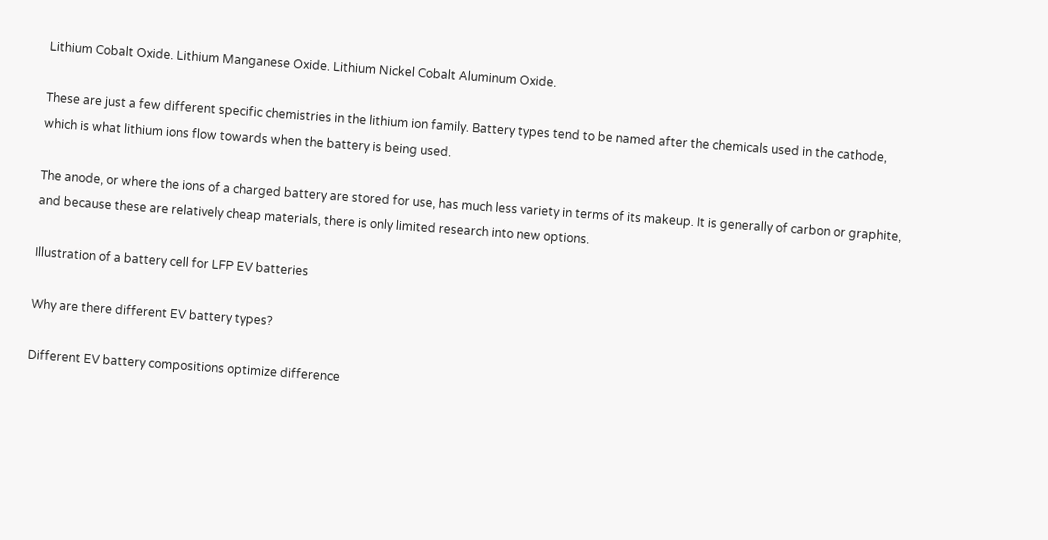Lithium Cobalt Oxide. Lithium Manganese Oxide. Lithium Nickel Cobalt Aluminum Oxide.

These are just a few different specific chemistries in the lithium ion family. Battery types tend to be named after the chemicals used in the cathode, which is what lithium ions flow towards when the battery is being used.

The anode, or where the ions of a charged battery are stored for use, has much less variety in terms of its makeup. It is generally of carbon or graphite, and because these are relatively cheap materials, there is only limited research into new options.

Illustration of a battery cell for LFP EV batteries

Why are there different EV battery types?

Different EV battery compositions optimize difference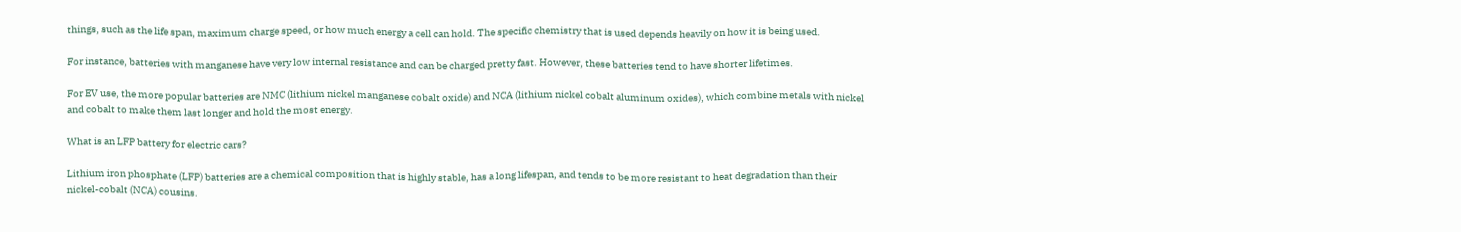things, such as the life span, maximum charge speed, or how much energy a cell can hold. The specific chemistry that is used depends heavily on how it is being used.

For instance, batteries with manganese have very low internal resistance and can be charged pretty fast. However, these batteries tend to have shorter lifetimes.

For EV use, the more popular batteries are NMC (lithium nickel manganese cobalt oxide) and NCA (lithium nickel cobalt aluminum oxides), which combine metals with nickel and cobalt to make them last longer and hold the most energy.

What is an LFP battery for electric cars?

Lithium iron phosphate (LFP) batteries are a chemical composition that is highly stable, has a long lifespan, and tends to be more resistant to heat degradation than their nickel-cobalt (NCA) cousins.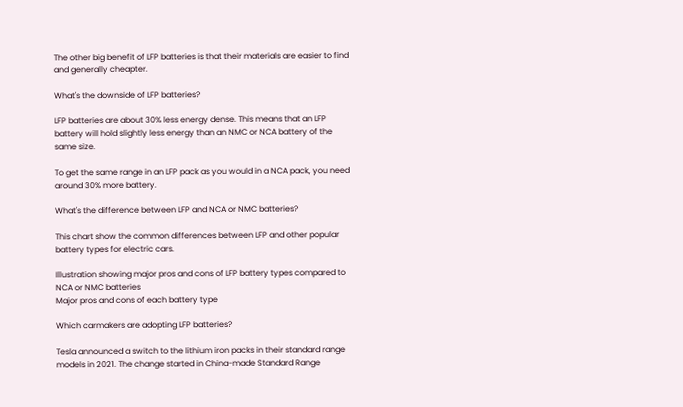The other big benefit of LFP batteries is that their materials are easier to find and generally cheapter.

What's the downside of LFP batteries?

LFP batteries are about 30% less energy dense. This means that an LFP battery will hold slightly less energy than an NMC or NCA battery of the same size.

To get the same range in an LFP pack as you would in a NCA pack, you need around 30% more battery.

What's the difference between LFP and NCA or NMC batteries?

This chart show the common differences between LFP and other popular battery types for electric cars.

Illustration showing major pros and cons of LFP battery types compared to NCA or NMC batteries
Major pros and cons of each battery type

Which carmakers are adopting LFP batteries?

Tesla announced a switch to the lithium iron packs in their standard range models in 2021. The change started in China-made Standard Range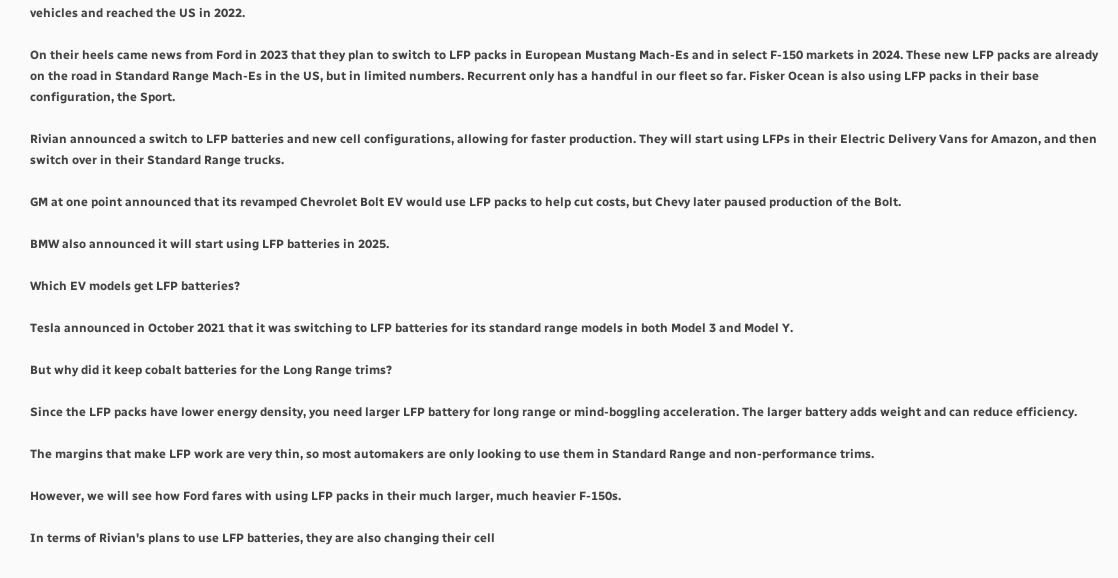vehicles and reached the US in 2022.

On their heels came news from Ford in 2023 that they plan to switch to LFP packs in European Mustang Mach-Es and in select F-150 markets in 2024. These new LFP packs are already on the road in Standard Range Mach-Es in the US, but in limited numbers. Recurrent only has a handful in our fleet so far. Fisker Ocean is also using LFP packs in their base configuration, the Sport.

Rivian announced a switch to LFP batteries and new cell configurations, allowing for faster production. They will start using LFPs in their Electric Delivery Vans for Amazon, and then switch over in their Standard Range trucks.

GM at one point announced that its revamped Chevrolet Bolt EV would use LFP packs to help cut costs, but Chevy later paused production of the Bolt.

BMW also announced it will start using LFP batteries in 2025.

Which EV models get LFP batteries?

Tesla announced in October 2021 that it was switching to LFP batteries for its standard range models in both Model 3 and Model Y.

But why did it keep cobalt batteries for the Long Range trims?

Since the LFP packs have lower energy density, you need larger LFP battery for long range or mind-boggling acceleration. The larger battery adds weight and can reduce efficiency.

The margins that make LFP work are very thin, so most automakers are only looking to use them in Standard Range and non-performance trims.

However, we will see how Ford fares with using LFP packs in their much larger, much heavier F-150s.

In terms of Rivian's plans to use LFP batteries, they are also changing their cell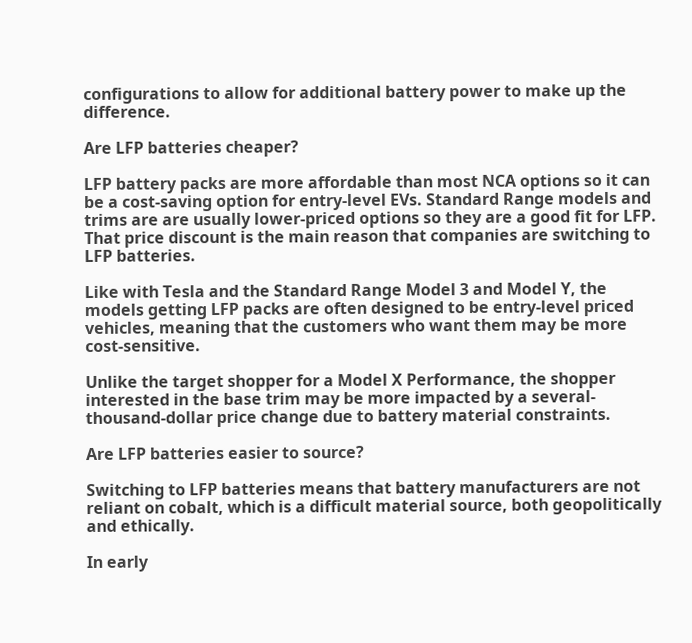configurations to allow for additional battery power to make up the difference.

Are LFP batteries cheaper?

LFP battery packs are more affordable than most NCA options so it can be a cost-saving option for entry-level EVs. Standard Range models and trims are are usually lower-priced options so they are a good fit for LFP. That price discount is the main reason that companies are switching to LFP batteries.

Like with Tesla and the Standard Range Model 3 and Model Y, the models getting LFP packs are often designed to be entry-level priced vehicles, meaning that the customers who want them may be more cost-sensitive.

Unlike the target shopper for a Model X Performance, the shopper interested in the base trim may be more impacted by a several-thousand-dollar price change due to battery material constraints.

Are LFP batteries easier to source?

Switching to LFP batteries means that battery manufacturers are not reliant on cobalt, which is a difficult material source, both geopolitically and ethically.

In early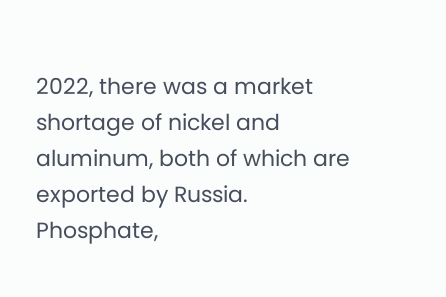2022, there was a market shortage of nickel and aluminum, both of which are exported by Russia. Phosphate,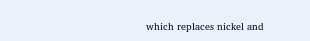which replaces nickel and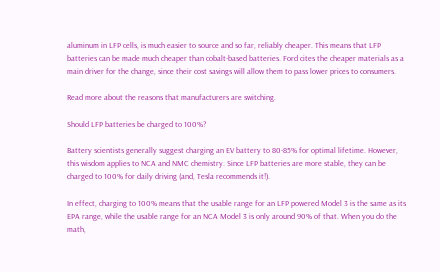aluminum in LFP cells, is much easier to source and so far, reliably cheaper. This means that LFP batteries can be made much cheaper than cobalt-based batteries. Ford cites the cheaper materials as a main driver for the change, since their cost savings will allow them to pass lower prices to consumers.

Read more about the reasons that manufacturers are switching.

Should LFP batteries be charged to 100%?

Battery scientists generally suggest charging an EV battery to 80-85% for optimal lifetime. However, this wisdom applies to NCA and NMC chemistry. Since LFP batteries are more stable, they can be charged to 100% for daily driving (and, Tesla recommends it!).

In effect, charging to 100% means that the usable range for an LFP powered Model 3 is the same as its EPA range, while the usable range for an NCA Model 3 is only around 90% of that. When you do the math,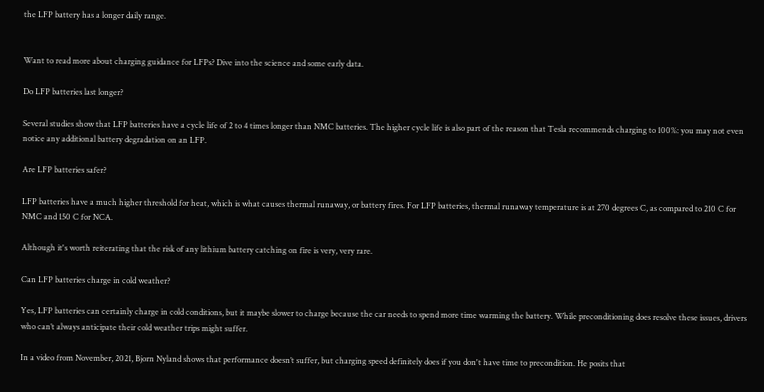the LFP battery has a longer daily range.


Want to read more about charging guidance for LFPs? Dive into the science and some early data.

Do LFP batteries last longer?

Several studies show that LFP batteries have a cycle life of 2 to 4 times longer than NMC batteries. The higher cycle life is also part of the reason that Tesla recommends charging to 100%: you may not even notice any additional battery degradation on an LFP.

Are LFP batteries safer?

LFP batteries have a much higher threshold for heat, which is what causes thermal runaway, or battery fires. For LFP batteries, thermal runaway temperature is at 270 degrees C, as compared to 210 C for NMC and 150 C for NCA.

Although it's worth reiterating that the risk of any lithium battery catching on fire is very, very rare.

Can LFP batteries charge in cold weather?

Yes, LFP batteries can certainly charge in cold conditions, but it maybe slower to charge because the car needs to spend more time warming the battery. While preconditioning does resolve these issues, drivers who can’t always anticipate their cold weather trips might suffer.

In a video from November, 2021, Bjorn Nyland shows that performance doesn’t suffer, but charging speed definitely does if you don't have time to precondition. He posits that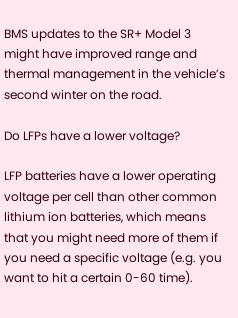BMS updates to the SR+ Model 3 might have improved range and thermal management in the vehicle’s second winter on the road.

Do LFPs have a lower voltage?

LFP batteries have a lower operating voltage per cell than other common lithium ion batteries, which means that you might need more of them if you need a specific voltage (e.g. you want to hit a certain 0-60 time).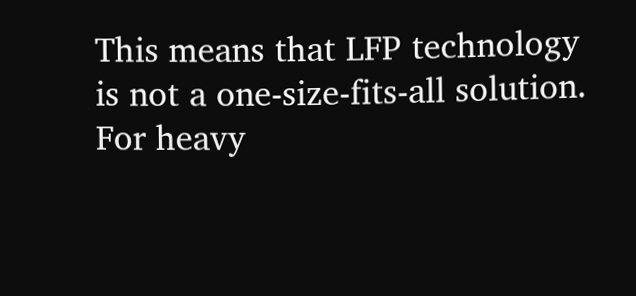This means that LFP technology is not a one-size-fits-all solution. For heavy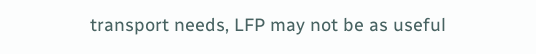transport needs, LFP may not be as useful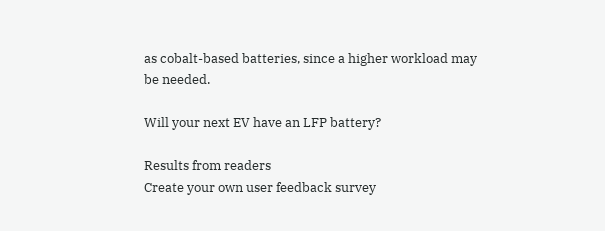as cobalt-based batteries, since a higher workload may be needed.

Will your next EV have an LFP battery?

Results from readers
Create your own user feedback survey